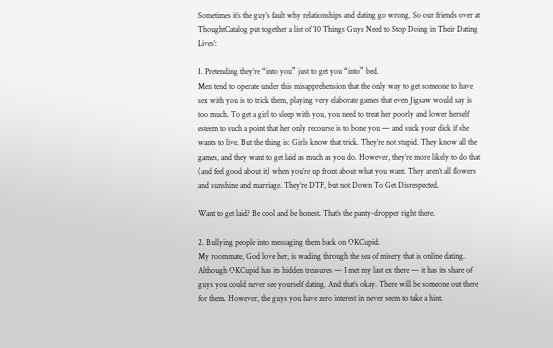Sometimes it’s the guy’s fault why relationships and dating go wrong. So our friends over at ThoughtCatalog put together a list of ’10 Things Guys Need to Stop Doing in Their Dating Lives’:

1. Pretending they’re “into you” just to get you “into” bed.
Men tend to operate under this misapprehension that the only way to get someone to have sex with you is to trick them, playing very elaborate games that even Jigsaw would say is too much. To get a girl to sleep with you, you need to treat her poorly and lower herself esteem to such a point that her only recourse is to bone you — and suck your dick if she wants to live. But the thing is: Girls know that trick. They’re not stupid. They know all the games, and they want to get laid as much as you do. However, they’re more likely to do that (and feel good about it) when you’re up front about what you want. They aren’t all flowers and sunshine and marriage. They’re DTF, but not Down To Get Disrespected.

Want to get laid? Be cool and be honest. That’s the panty-dropper right there.

2. Bullying people into messaging them back on OKCupid.
My roommate, God love her, is wading through the sea of misery that is online dating. Although OKCupid has its hidden treasures — I met my last ex there — it has its share of guys you could never see yourself dating. And that’s okay. There will be someone out there for them. However, the guys you have zero interest in never seem to take a hint.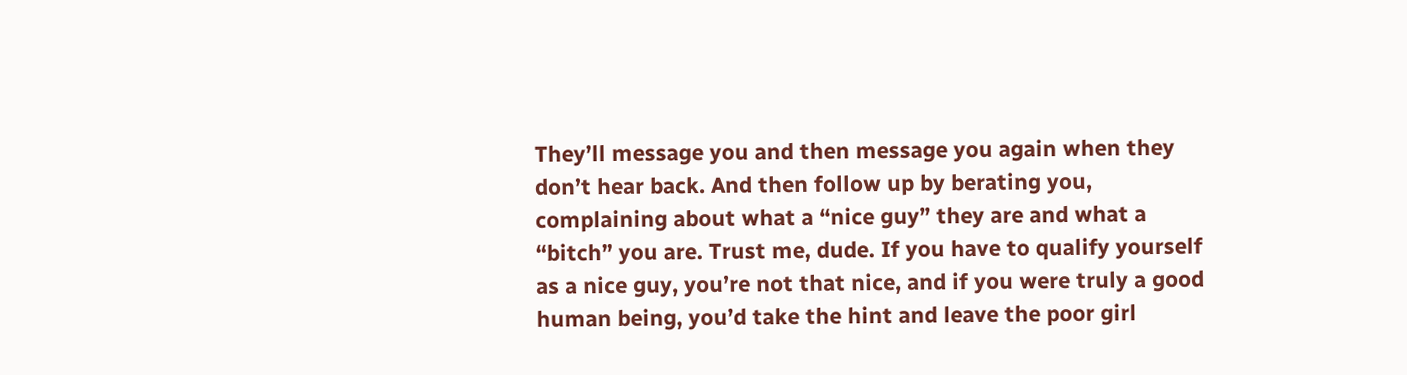They’ll message you and then message you again when they don’t hear back. And then follow up by berating you, complaining about what a “nice guy” they are and what a “bitch” you are. Trust me, dude. If you have to qualify yourself as a nice guy, you’re not that nice, and if you were truly a good human being, you’d take the hint and leave the poor girl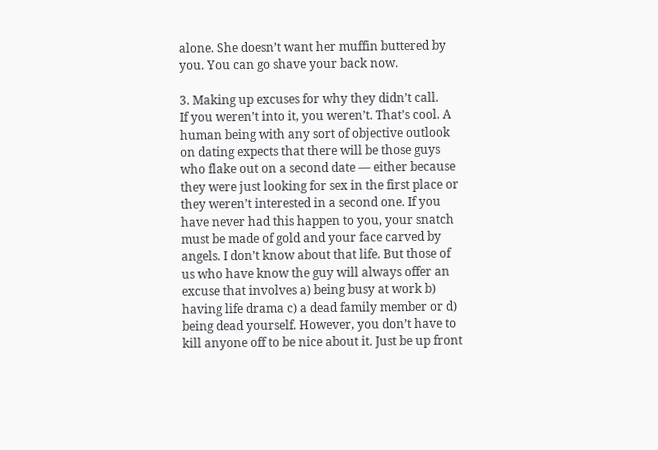alone. She doesn’t want her muffin buttered by you. You can go shave your back now.

3. Making up excuses for why they didn’t call.
If you weren’t into it, you weren’t. That’s cool. A human being with any sort of objective outlook on dating expects that there will be those guys who flake out on a second date — either because they were just looking for sex in the first place or they weren’t interested in a second one. If you have never had this happen to you, your snatch must be made of gold and your face carved by angels. I don’t know about that life. But those of us who have know the guy will always offer an excuse that involves a) being busy at work b) having life drama c) a dead family member or d) being dead yourself. However, you don’t have to kill anyone off to be nice about it. Just be up front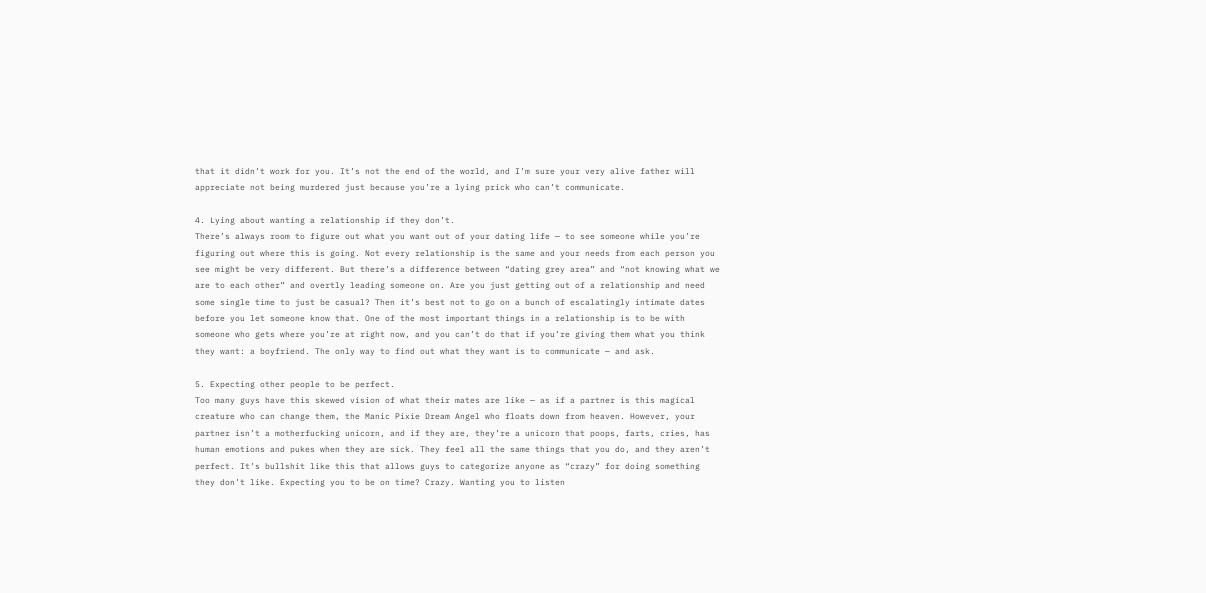that it didn’t work for you. It’s not the end of the world, and I’m sure your very alive father will appreciate not being murdered just because you’re a lying prick who can’t communicate.

4. Lying about wanting a relationship if they don’t.
There’s always room to figure out what you want out of your dating life — to see someone while you’re figuring out where this is going. Not every relationship is the same and your needs from each person you see might be very different. But there’s a difference between “dating grey area” and “not knowing what we are to each other” and overtly leading someone on. Are you just getting out of a relationship and need some single time to just be casual? Then it’s best not to go on a bunch of escalatingly intimate dates before you let someone know that. One of the most important things in a relationship is to be with someone who gets where you’re at right now, and you can’t do that if you’re giving them what you think they want: a boyfriend. The only way to find out what they want is to communicate — and ask.

5. Expecting other people to be perfect.
Too many guys have this skewed vision of what their mates are like — as if a partner is this magical creature who can change them, the Manic Pixie Dream Angel who floats down from heaven. However, your partner isn’t a motherfucking unicorn, and if they are, they’re a unicorn that poops, farts, cries, has human emotions and pukes when they are sick. They feel all the same things that you do, and they aren’t perfect. It’s bullshit like this that allows guys to categorize anyone as “crazy” for doing something they don’t like. Expecting you to be on time? Crazy. Wanting you to listen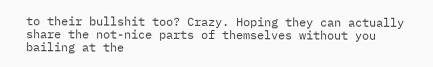to their bullshit too? Crazy. Hoping they can actually share the not-nice parts of themselves without you bailing at the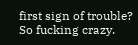first sign of trouble? So fucking crazy.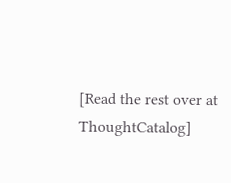[Read the rest over at ThoughtCatalog]